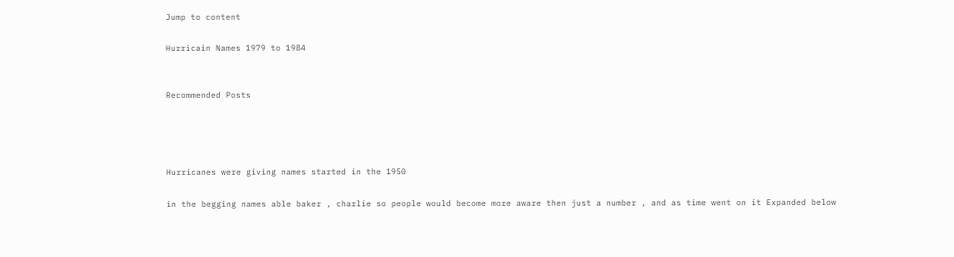Jump to content

Hurricain Names 1979 to 1984


Recommended Posts




Hurricanes were giving names started in the 1950

in the begging names able baker , charlie so people would become more aware then just a number , and as time went on it Expanded below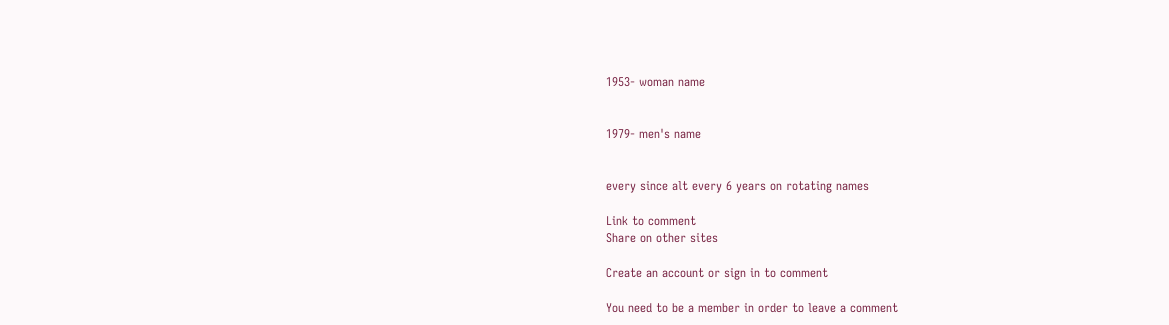1953- woman name


1979- men's name


every since alt every 6 years on rotating names

Link to comment
Share on other sites

Create an account or sign in to comment

You need to be a member in order to leave a comment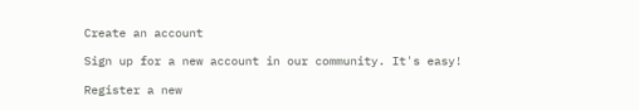Create an account

Sign up for a new account in our community. It's easy!

Register a new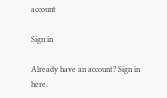account

Sign in

Already have an account? Sign in here.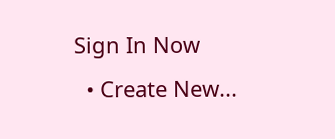Sign In Now
  • Create New...